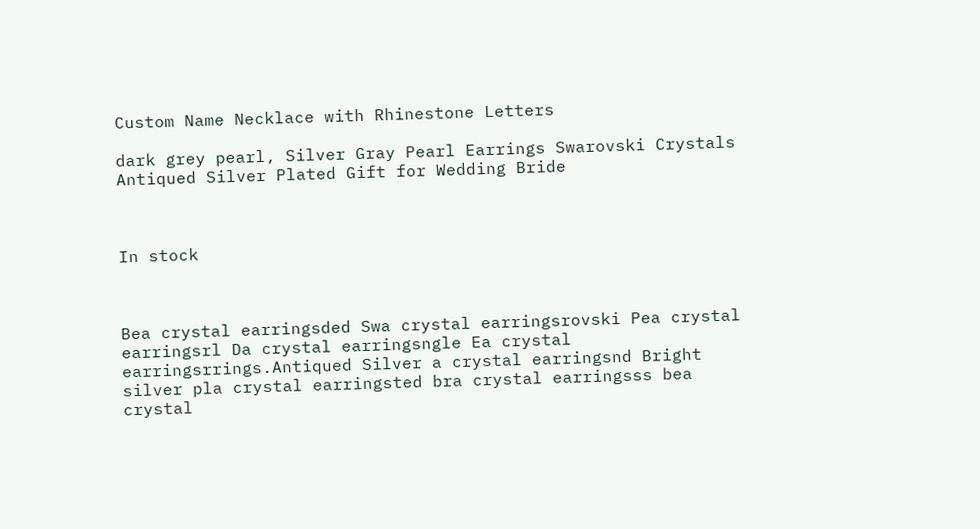Custom Name Necklace with Rhinestone Letters

dark grey pearl, Silver Gray Pearl Earrings Swarovski Crystals Antiqued Silver Plated Gift for Wedding Bride



In stock



Bea crystal earringsded Swa crystal earringsrovski Pea crystal earringsrl Da crystal earringsngle Ea crystal earringsrrings.Antiqued Silver a crystal earringsnd Bright silver pla crystal earringsted bra crystal earringsss bea crystal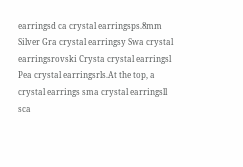earringsd ca crystal earringsps.8mm Silver Gra crystal earringsy Swa crystal earringsrovski Crysta crystal earringsl Pea crystal earringsrls.At the top, a crystal earrings sma crystal earringsll sca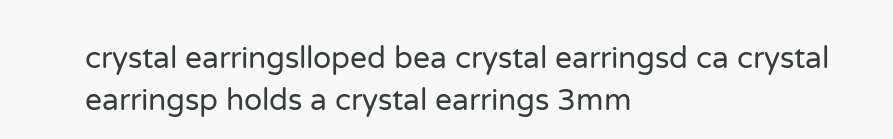crystal earringslloped bea crystal earringsd ca crystal earringsp holds a crystal earrings 3mm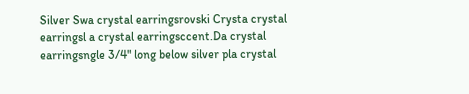Silver Swa crystal earringsrovski Crysta crystal earringsl a crystal earringsccent.Da crystal earringsngle 3/4" long below silver pla crystal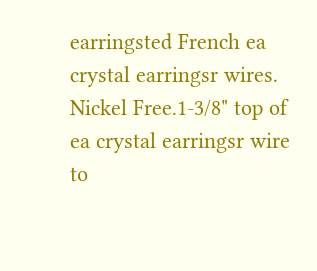earringsted French ea crystal earringsr wires. Nickel Free.1-3/8" top of ea crystal earringsr wire to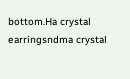bottom.Ha crystal earringsndma crystal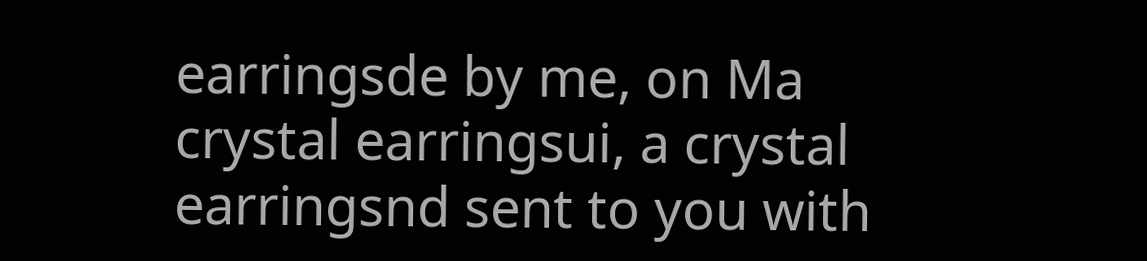earringsde by me, on Ma crystal earringsui, a crystal earringsnd sent to you with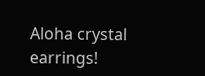Aloha crystal earrings!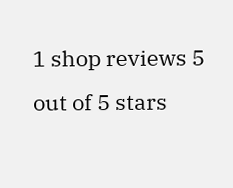1 shop reviews 5 out of 5 stars